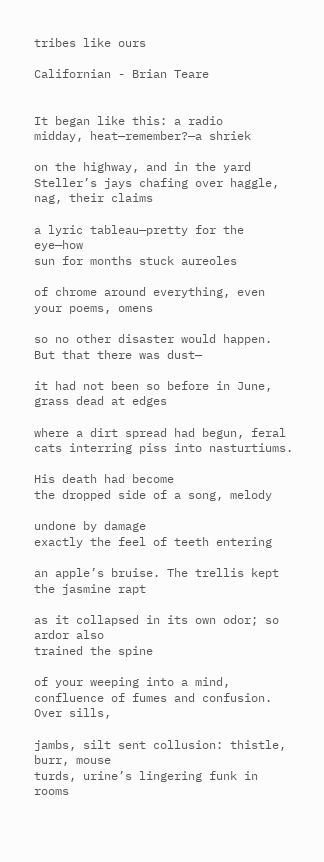tribes like ours

Californian - Brian Teare


It began like this: a radio
midday, heat—remember?—a shriek

on the highway, and in the yard
Steller’s jays chafing over haggle, nag, their claims

a lyric tableau—pretty for the eye—how
sun for months stuck aureoles

of chrome around everything, even
your poems, omens

so no other disaster would happen.
But that there was dust—

it had not been so before in June,
grass dead at edges

where a dirt spread had begun, feral
cats interring piss into nasturtiums.

His death had become
the dropped side of a song, melody

undone by damage
exactly the feel of teeth entering

an apple’s bruise. The trellis kept
the jasmine rapt

as it collapsed in its own odor; so ardor also
trained the spine

of your weeping into a mind,
confluence of fumes and confusion. Over sills,

jambs, silt sent collusion: thistle, burr, mouse
turds, urine’s lingering funk in rooms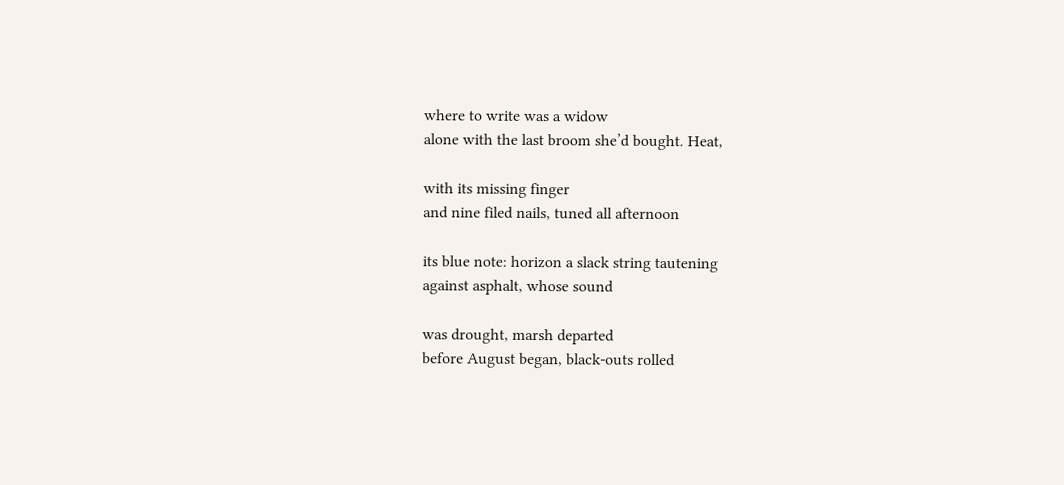where to write was a widow
alone with the last broom she’d bought. Heat,

with its missing finger
and nine filed nails, tuned all afternoon

its blue note: horizon a slack string tautening
against asphalt, whose sound

was drought, marsh departed
before August began, black-outs rolled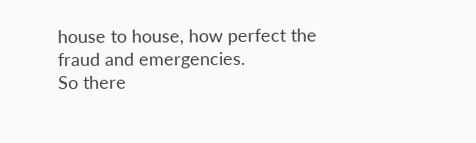house to house, how perfect the fraud and emergencies.
So there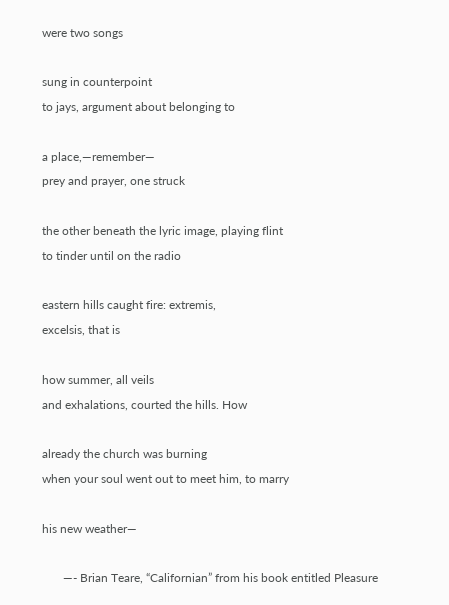were two songs

sung in counterpoint
to jays, argument about belonging to

a place,—remember—
prey and prayer, one struck

the other beneath the lyric image, playing flint
to tinder until on the radio

eastern hills caught fire: extremis,
excelsis, that is

how summer, all veils
and exhalations, courted the hills. How

already the church was burning
when your soul went out to meet him, to marry

his new weather—

       —- Brian Teare, “Californian” from his book entitled Pleasure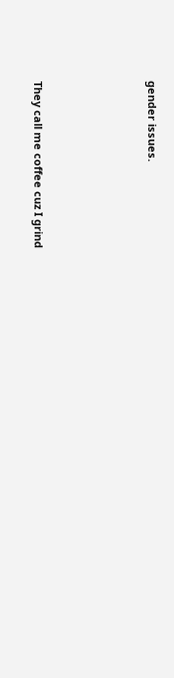gender issues.




They call me coffee cuz I grind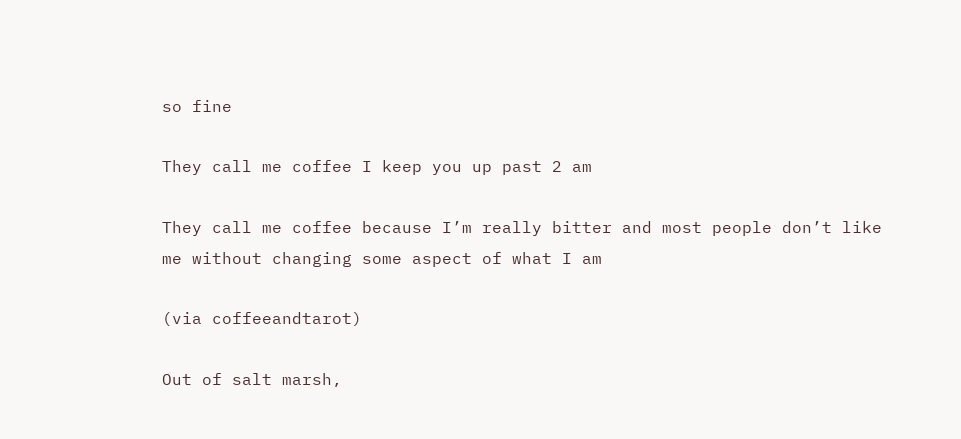so fine

They call me coffee I keep you up past 2 am

They call me coffee because I’m really bitter and most people don’t like me without changing some aspect of what I am

(via coffeeandtarot)

Out of salt marsh,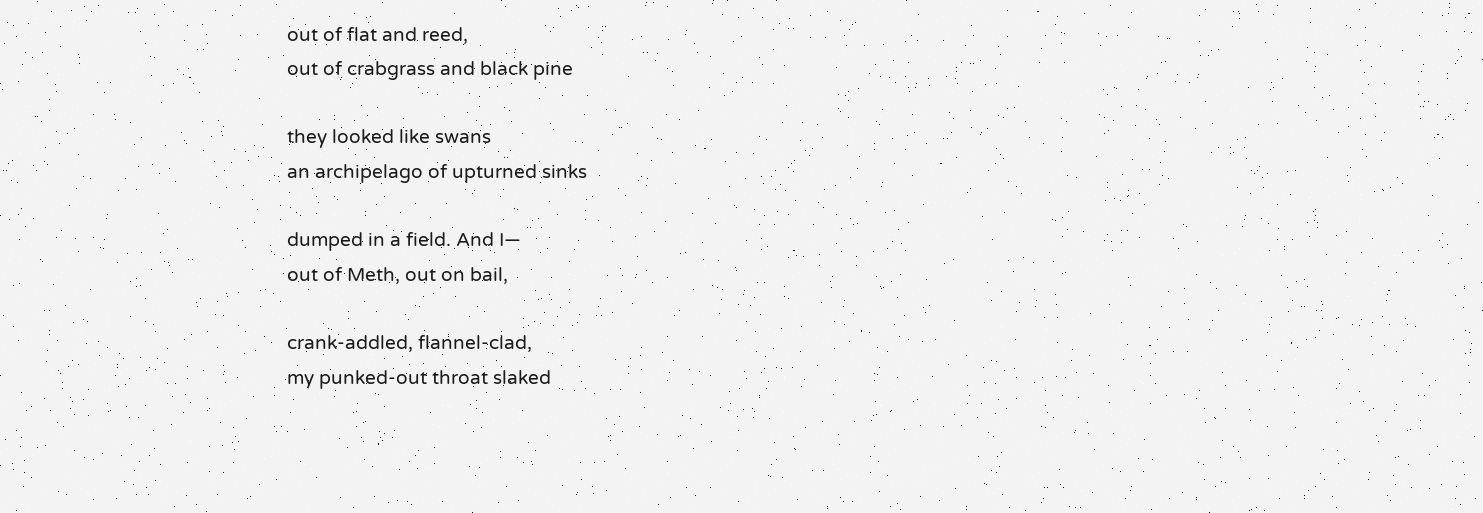out of flat and reed,
out of crabgrass and black pine

they looked like swans
an archipelago of upturned sinks

dumped in a field. And I—
out of Meth, out on bail,

crank-addled, flannel-clad,
my punked-out throat slaked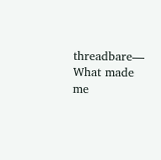threadbare— What made me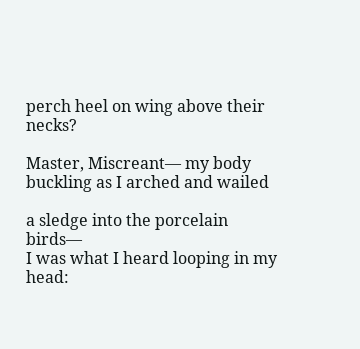perch heel on wing above their necks?

Master, Miscreant— my body
buckling as I arched and wailed

a sledge into the porcelain birds—
I was what I heard looping in my head: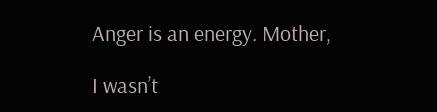Anger is an energy. Mother,

I wasn’t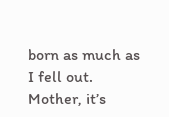born as much as I fell out.
Mother, it’s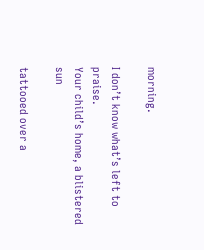morning.

I don’t know what’s left to praise.
Your child’s home, a blistered sun

tattooed over a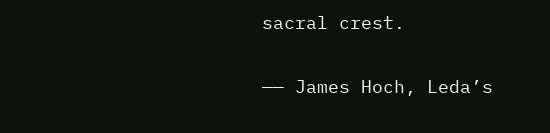sacral crest.

—— James Hoch, Leda’s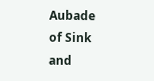Aubade of Sink and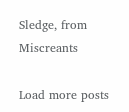Sledge, from Miscreants

Load more posts